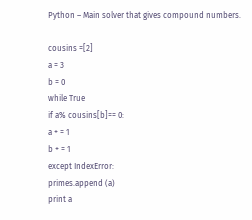Python – Main solver that gives compound numbers.

cousins =[2]
a = 3
b = 0
while True
if a% cousins[b]== 0:
a + = 1
b + = 1
except IndexError:
primes.append (a)
print a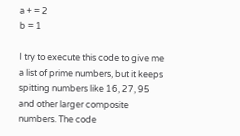a + = 2
b = 1

I try to execute this code to give me a list of prime numbers, but it keeps spitting numbers like 16, 27, 95 and other larger composite numbers. The code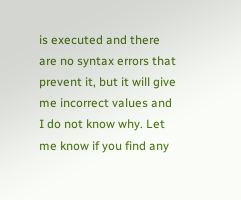is executed and there are no syntax errors that prevent it, but it will give me incorrect values and I do not know why. Let me know if you find any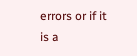errors or if it is a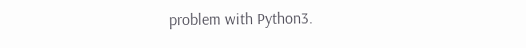problem with Python3.